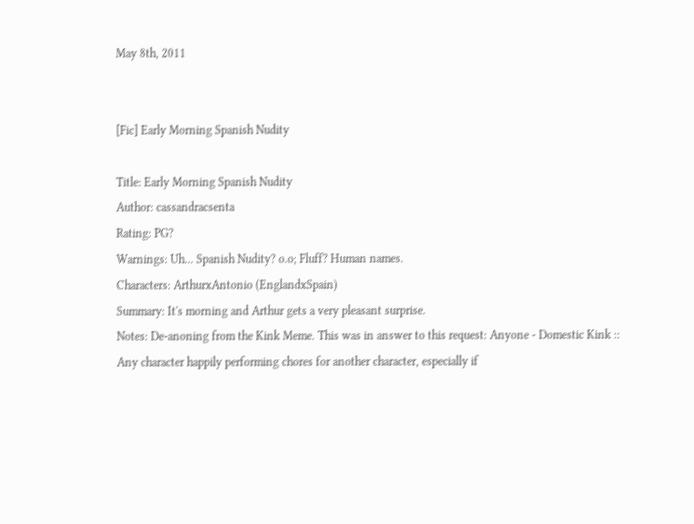May 8th, 2011


[Fic] Early Morning Spanish Nudity

Title: Early Morning Spanish Nudity
Author: cassandracsenta
Rating: PG?
Warnings: Uh... Spanish Nudity? o.o; Fluff? Human names.
Characters: ArthurxAntonio (EnglandxSpain)
Summary: It's morning and Arthur gets a very pleasant surprise.
Notes: De-anoning from the Kink Meme. This was in answer to this request: Anyone - Domestic Kink :: Any character happily performing chores for another character, especially if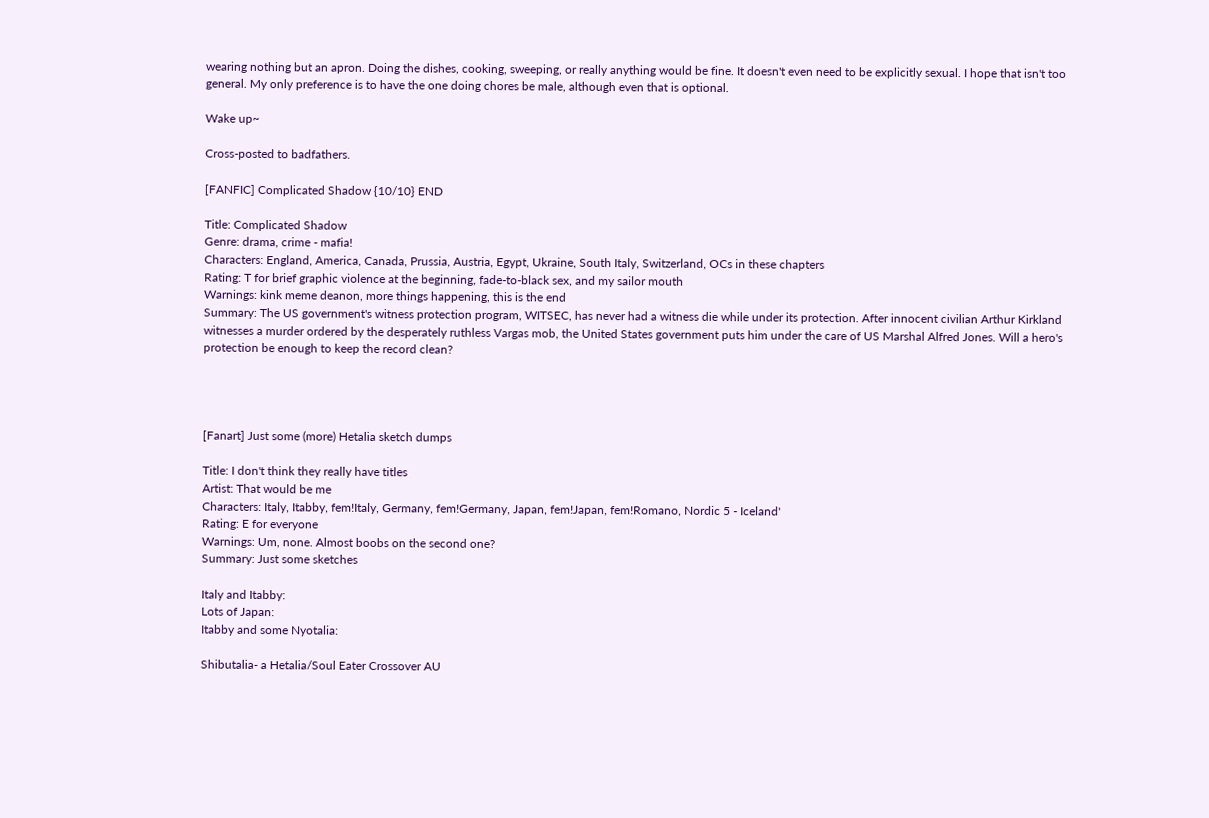wearing nothing but an apron. Doing the dishes, cooking, sweeping, or really anything would be fine. It doesn't even need to be explicitly sexual. I hope that isn't too general. My only preference is to have the one doing chores be male, although even that is optional.

Wake up~

Cross-posted to badfathers.

[FANFIC] Complicated Shadow {10/10} END

Title: Complicated Shadow
Genre: drama, crime - mafia!
Characters: England, America, Canada, Prussia, Austria, Egypt, Ukraine, South Italy, Switzerland, OCs in these chapters
Rating: T for brief graphic violence at the beginning, fade-to-black sex, and my sailor mouth
Warnings: kink meme deanon, more things happening, this is the end
Summary: The US government's witness protection program, WITSEC, has never had a witness die while under its protection. After innocent civilian Arthur Kirkland witnesses a murder ordered by the desperately ruthless Vargas mob, the United States government puts him under the care of US Marshal Alfred Jones. Will a hero's protection be enough to keep the record clean?




[Fanart] Just some (more) Hetalia sketch dumps

Title: I don't think they really have titles
Artist: That would be me
Characters: Italy, Itabby, fem!Italy, Germany, fem!Germany, Japan, fem!Japan, fem!Romano, Nordic 5 - Iceland'
Rating: E for everyone
Warnings: Um, none. Almost boobs on the second one?
Summary: Just some sketches

Italy and Itabby:
Lots of Japan:
Itabby and some Nyotalia:

Shibutalia- a Hetalia/Soul Eater Crossover AU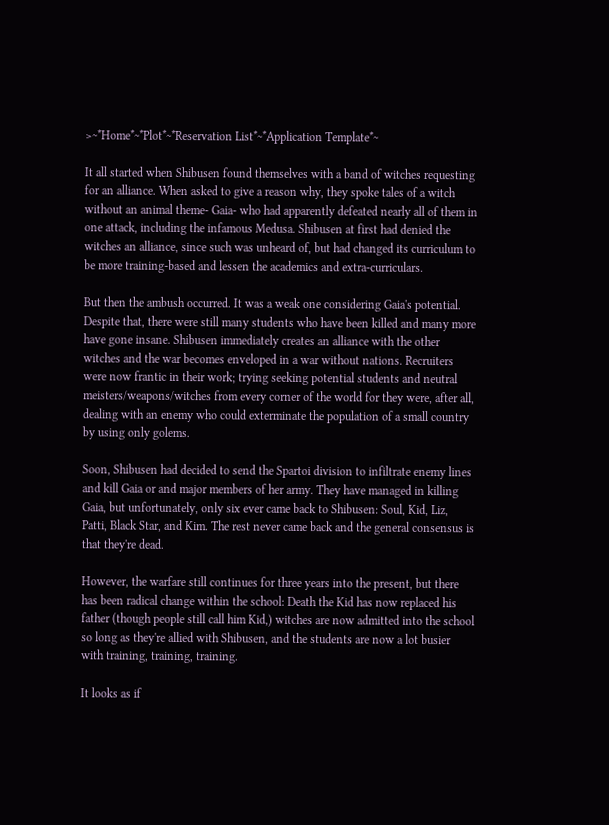>~*Home*~*Plot*~*Reservation List*~*Application Template*~

It all started when Shibusen found themselves with a band of witches requesting for an alliance. When asked to give a reason why, they spoke tales of a witch without an animal theme- Gaia- who had apparently defeated nearly all of them in one attack, including the infamous Medusa. Shibusen at first had denied the witches an alliance, since such was unheard of, but had changed its curriculum to be more training-based and lessen the academics and extra-curriculars.

But then the ambush occurred. It was a weak one considering Gaia's potential. Despite that, there were still many students who have been killed and many more have gone insane. Shibusen immediately creates an alliance with the other witches and the war becomes enveloped in a war without nations. Recruiters were now frantic in their work; trying seeking potential students and neutral meisters/weapons/witches from every corner of the world for they were, after all, dealing with an enemy who could exterminate the population of a small country by using only golems.

Soon, Shibusen had decided to send the Spartoi division to infiltrate enemy lines and kill Gaia or and major members of her army. They have managed in killing Gaia, but unfortunately, only six ever came back to Shibusen: Soul, Kid, Liz, Patti, Black Star, and Kim. The rest never came back and the general consensus is that they're dead.

However, the warfare still continues for three years into the present, but there has been radical change within the school: Death the Kid has now replaced his father (though people still call him Kid,) witches are now admitted into the school so long as they're allied with Shibusen, and the students are now a lot busier with training, training, training.

It looks as if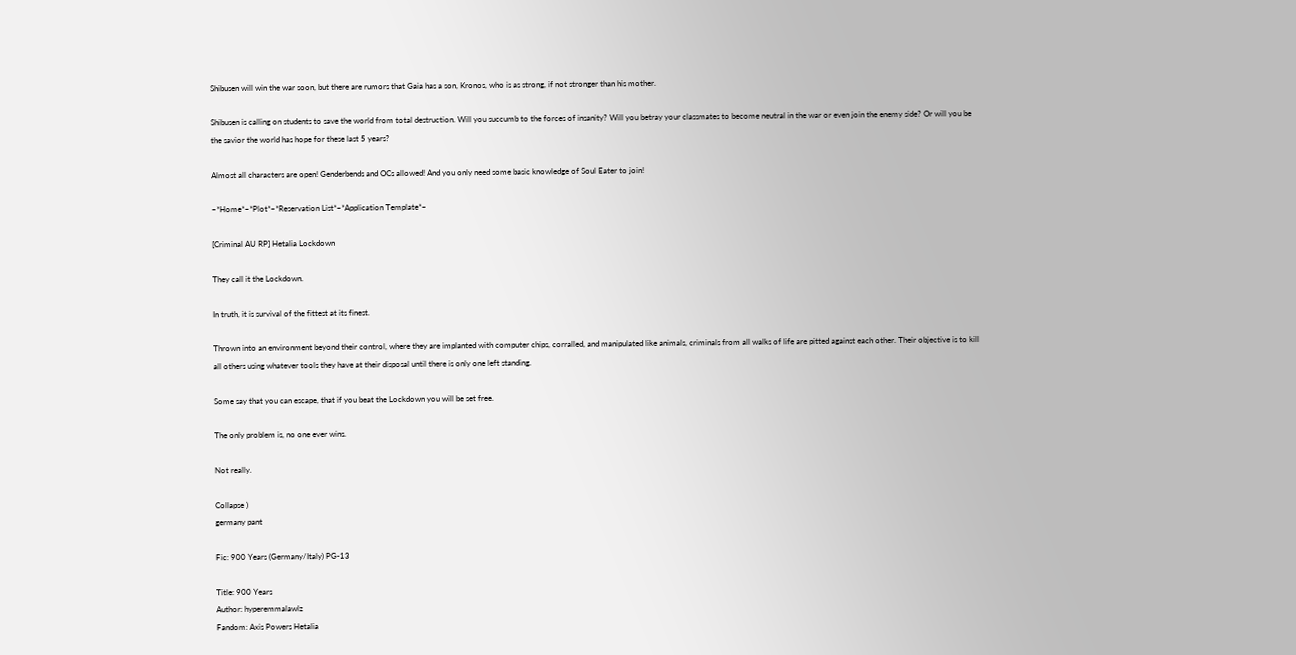Shibusen will win the war soon, but there are rumors that Gaia has a son, Kronos, who is as strong, if not stronger than his mother.

Shibusen is calling on students to save the world from total destruction. Will you succumb to the forces of insanity? Will you betray your classmates to become neutral in the war or even join the enemy side? Or will you be the savior the world has hope for these last 5 years?

Almost all characters are open! Genderbends and OCs allowed! And you only need some basic knowledge of Soul Eater to join!

~*Home*~*Plot*~*Reservation List*~*Application Template*~

[Criminal AU RP] Hetalia Lockdown

They call it the Lockdown.

In truth, it is survival of the fittest at its finest.

Thrown into an environment beyond their control, where they are implanted with computer chips, corralled, and manipulated like animals, criminals from all walks of life are pitted against each other. Their objective is to kill all others using whatever tools they have at their disposal until there is only one left standing.

Some say that you can escape, that if you beat the Lockdown you will be set free.

The only problem is, no one ever wins.

Not really.

Collapse )
germany pant

Fic: 900 Years (Germany/Italy) PG-13

Title: 900 Years
Author: hyperemmalawlz
Fandom: Axis Powers Hetalia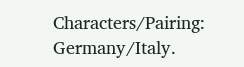Characters/Pairing: Germany/Italy.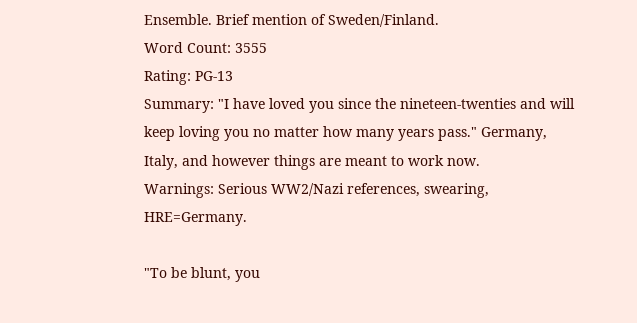Ensemble. Brief mention of Sweden/Finland.
Word Count: 3555
Rating: PG-13
Summary: "I have loved you since the nineteen-twenties and will keep loving you no matter how many years pass." Germany, Italy, and however things are meant to work now.
Warnings: Serious WW2/Nazi references, swearing, HRE=Germany.

"To be blunt, you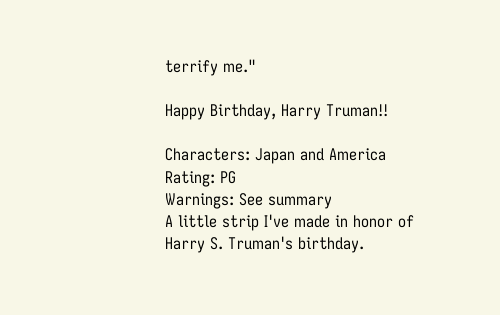terrify me."

Happy Birthday, Harry Truman!!

Characters: Japan and America
Rating: PG
Warnings: See summary
A little strip I've made in honor of Harry S. Truman's birthday.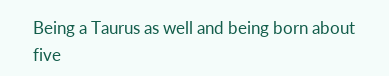Being a Taurus as well and being born about five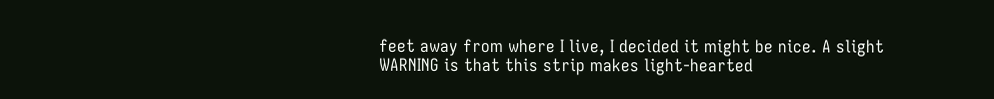feet away from where I live, I decided it might be nice. A slight WARNING is that this strip makes light-hearted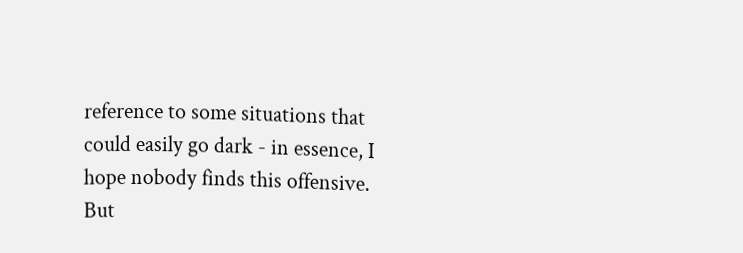reference to some situations that could easily go dark - in essence, I hope nobody finds this offensive. But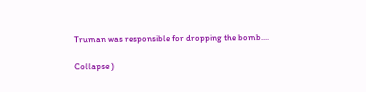Truman was responsible for dropping the bomb....

Collapse )